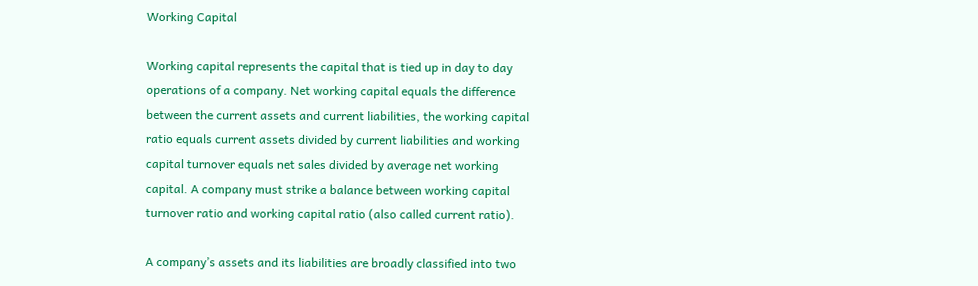Working Capital

Working capital represents the capital that is tied up in day to day operations of a company. Net working capital equals the difference between the current assets and current liabilities, the working capital ratio equals current assets divided by current liabilities and working capital turnover equals net sales divided by average net working capital. A company must strike a balance between working capital turnover ratio and working capital ratio (also called current ratio).

A company’s assets and its liabilities are broadly classified into two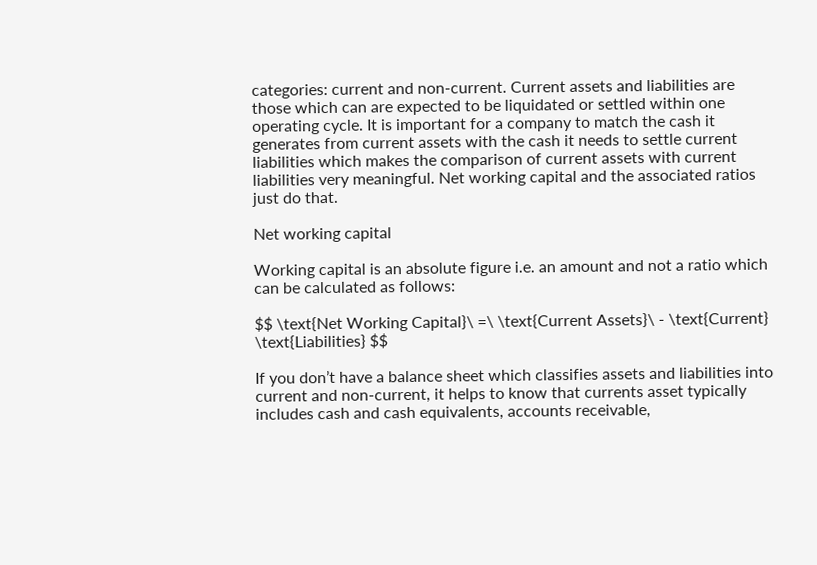categories: current and non-current. Current assets and liabilities are those which can are expected to be liquidated or settled within one operating cycle. It is important for a company to match the cash it generates from current assets with the cash it needs to settle current liabilities which makes the comparison of current assets with current liabilities very meaningful. Net working capital and the associated ratios just do that.

Net working capital

Working capital is an absolute figure i.e. an amount and not a ratio which can be calculated as follows:

$$ \text{Net Working Capital}\ =\ \text{Current Assets}\ - \text{Current} \text{Liabilities} $$

If you don’t have a balance sheet which classifies assets and liabilities into current and non-current, it helps to know that currents asset typically includes cash and cash equivalents, accounts receivable,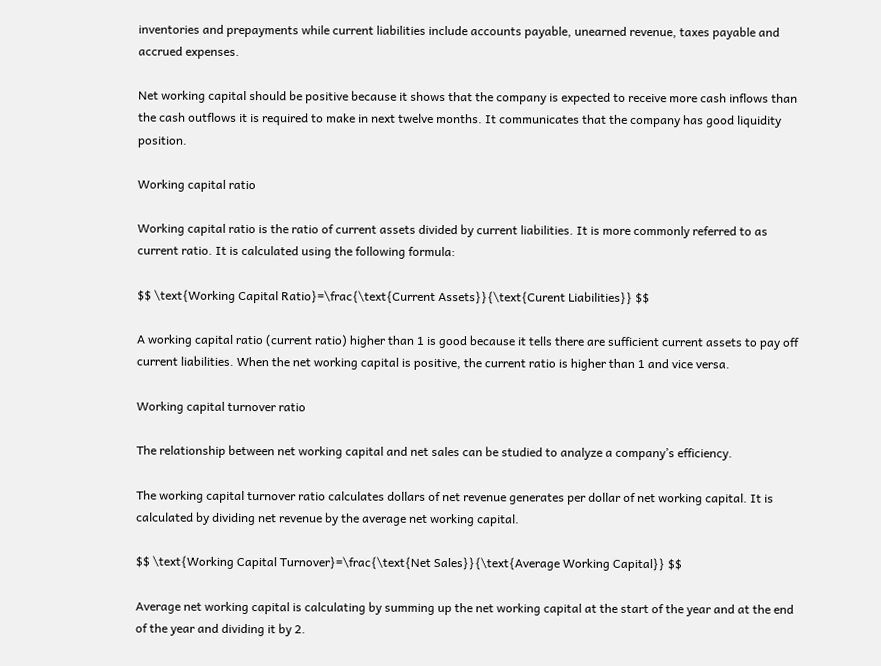inventories and prepayments while current liabilities include accounts payable, unearned revenue, taxes payable and accrued expenses.

Net working capital should be positive because it shows that the company is expected to receive more cash inflows than the cash outflows it is required to make in next twelve months. It communicates that the company has good liquidity position.

Working capital ratio

Working capital ratio is the ratio of current assets divided by current liabilities. It is more commonly referred to as current ratio. It is calculated using the following formula:

$$ \text{Working Capital Ratio}=\frac{\text{Current Assets}}{\text{Curent Liabilities}} $$

A working capital ratio (current ratio) higher than 1 is good because it tells there are sufficient current assets to pay off current liabilities. When the net working capital is positive, the current ratio is higher than 1 and vice versa.

Working capital turnover ratio

The relationship between net working capital and net sales can be studied to analyze a company’s efficiency.

The working capital turnover ratio calculates dollars of net revenue generates per dollar of net working capital. It is calculated by dividing net revenue by the average net working capital.

$$ \text{Working Capital Turnover}=\frac{\text{Net Sales}}{\text{Average Working Capital}} $$

Average net working capital is calculating by summing up the net working capital at the start of the year and at the end of the year and dividing it by 2.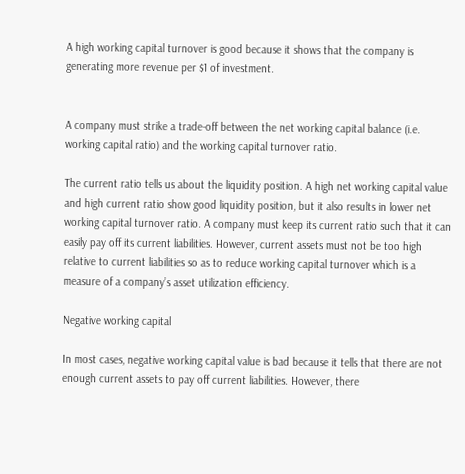A high working capital turnover is good because it shows that the company is generating more revenue per $1 of investment.


A company must strike a trade-off between the net working capital balance (i.e. working capital ratio) and the working capital turnover ratio.

The current ratio tells us about the liquidity position. A high net working capital value and high current ratio show good liquidity position, but it also results in lower net working capital turnover ratio. A company must keep its current ratio such that it can easily pay off its current liabilities. However, current assets must not be too high relative to current liabilities so as to reduce working capital turnover which is a measure of a company’s asset utilization efficiency.

Negative working capital

In most cases, negative working capital value is bad because it tells that there are not enough current assets to pay off current liabilities. However, there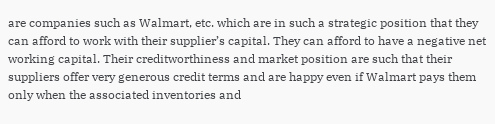are companies such as Walmart, etc. which are in such a strategic position that they can afford to work with their supplier’s capital. They can afford to have a negative net working capital. Their creditworthiness and market position are such that their suppliers offer very generous credit terms and are happy even if Walmart pays them only when the associated inventories and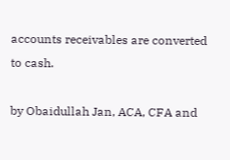accounts receivables are converted to cash.

by Obaidullah Jan, ACA, CFA and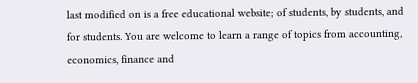last modified on is a free educational website; of students, by students, and for students. You are welcome to learn a range of topics from accounting, economics, finance and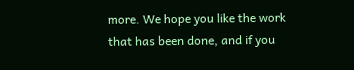more. We hope you like the work that has been done, and if you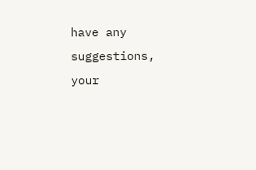have any suggestions, your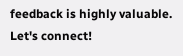feedback is highly valuable. Let's connect!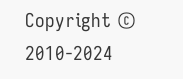Copyright © 2010-2024